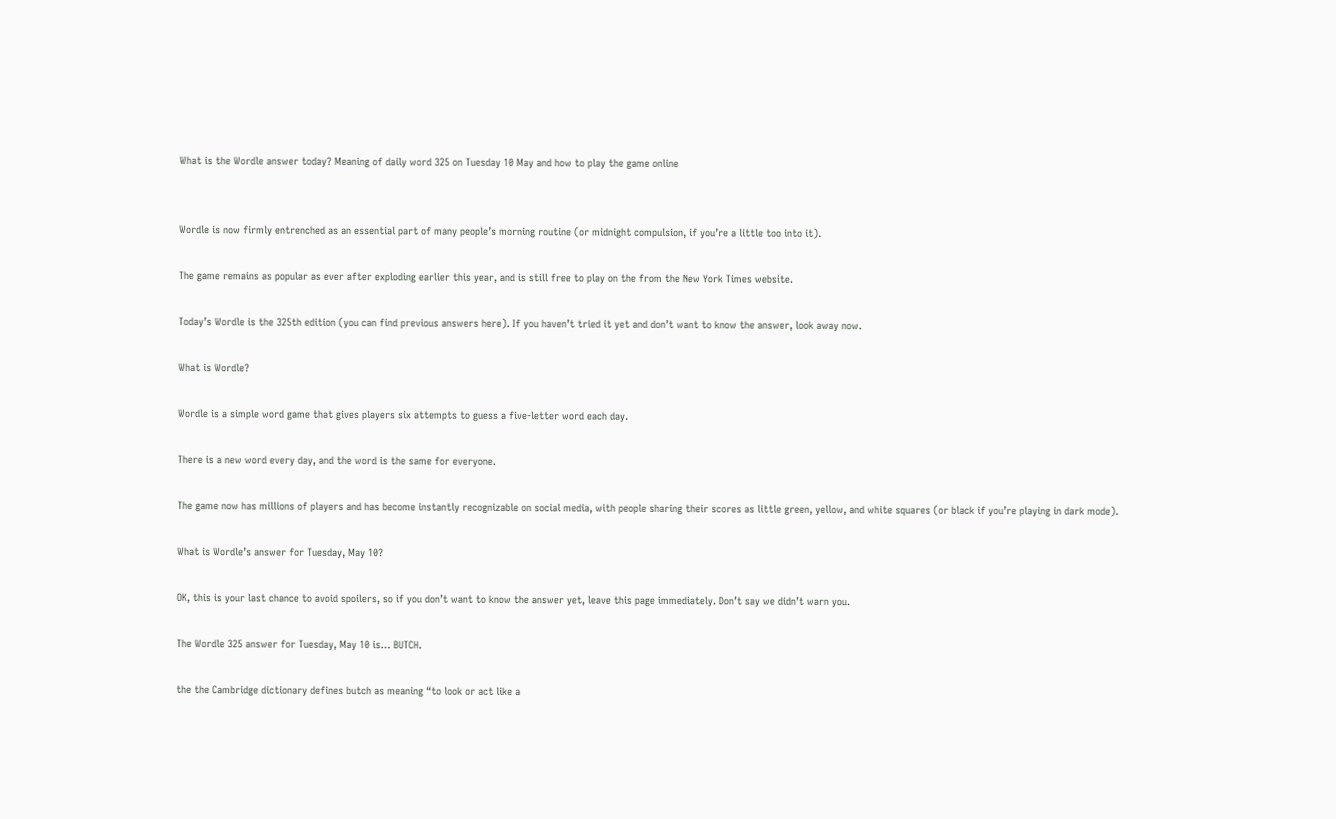What is the Wordle answer today? Meaning of daily word 325 on Tuesday 10 May and how to play the game online


Wordle is now firmly entrenched as an essential part of many people’s morning routine (or midnight compulsion, if you’re a little too into it).

The game remains as popular as ever after exploding earlier this year, and is still free to play on the from the New York Times website.

Today’s Wordle is the 325th edition (you can find previous answers here). If you haven’t tried it yet and don’t want to know the answer, look away now.

What is Wordle?

Wordle is a simple word game that gives players six attempts to guess a five-letter word each day.

There is a new word every day, and the word is the same for everyone.

The game now has millions of players and has become instantly recognizable on social media, with people sharing their scores as little green, yellow, and white squares (or black if you’re playing in dark mode).

What is Wordle’s answer for Tuesday, May 10?

OK, this is your last chance to avoid spoilers, so if you don’t want to know the answer yet, leave this page immediately. Don’t say we didn’t warn you.

The Wordle 325 answer for Tuesday, May 10 is… BUTCH.

the the Cambridge dictionary defines butch as meaning “to look or act like a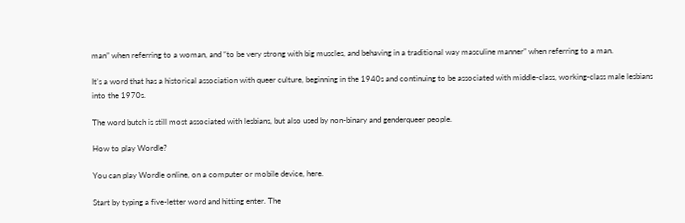man” when referring to a woman, and “to be very strong with big muscles, and behaving in a traditional way masculine manner” when referring to a man.

It’s a word that has a historical association with queer culture, beginning in the 1940s and continuing to be associated with middle-class, working-class male lesbians into the 1970s.

The word butch is still most associated with lesbians, but also used by non-binary and genderqueer people.

How to play Wordle?

You can play Wordle online, on a computer or mobile device, here.

Start by typing a five-letter word and hitting enter. The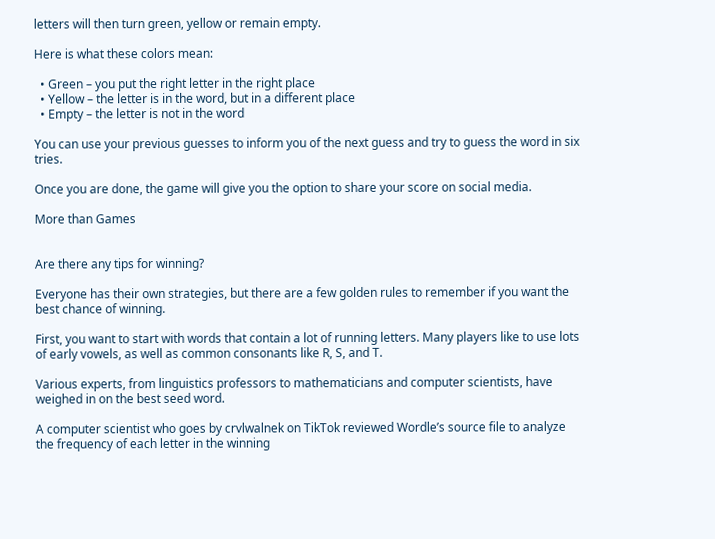letters will then turn green, yellow or remain empty.

Here is what these colors mean:

  • Green – you put the right letter in the right place
  • Yellow – the letter is in the word, but in a different place
  • Empty – the letter is not in the word

You can use your previous guesses to inform you of the next guess and try to guess the word in six tries.

Once you are done, the game will give you the option to share your score on social media.

More than Games


Are there any tips for winning?

Everyone has their own strategies, but there are a few golden rules to remember if you want the best chance of winning.

First, you want to start with words that contain a lot of running letters. Many players like to use lots of early vowels, as well as common consonants like R, S, and T.

Various experts, from linguistics professors to mathematicians and computer scientists, have weighed in on the best seed word.

A computer scientist who goes by crvlwalnek on TikTok reviewed Wordle’s source file to analyze the frequency of each letter in the winning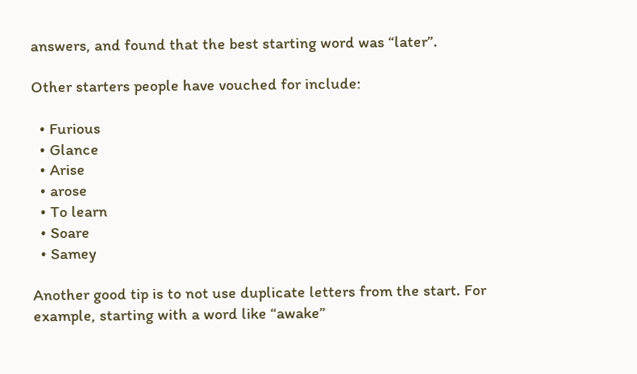answers, and found that the best starting word was “later”.

Other starters people have vouched for include:

  • Furious
  • Glance
  • Arise
  • arose
  • To learn
  • Soare
  • Samey

Another good tip is to not use duplicate letters from the start. For example, starting with a word like “awake”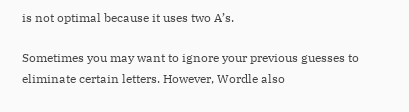is not optimal because it uses two A’s.

Sometimes you may want to ignore your previous guesses to eliminate certain letters. However, Wordle also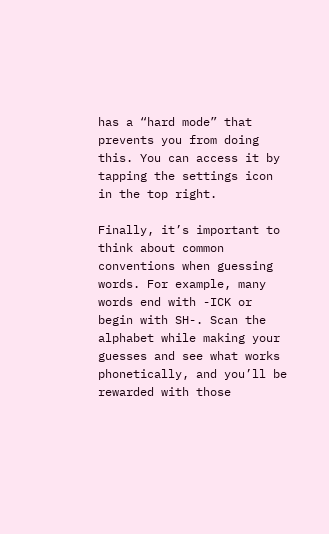has a “hard mode” that prevents you from doing this. You can access it by tapping the settings icon in the top right.

Finally, it’s important to think about common conventions when guessing words. For example, many words end with -ICK or begin with SH-. Scan the alphabet while making your guesses and see what works phonetically, and you’ll be rewarded with those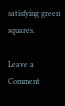satisfying green squares.

Leave a Comment